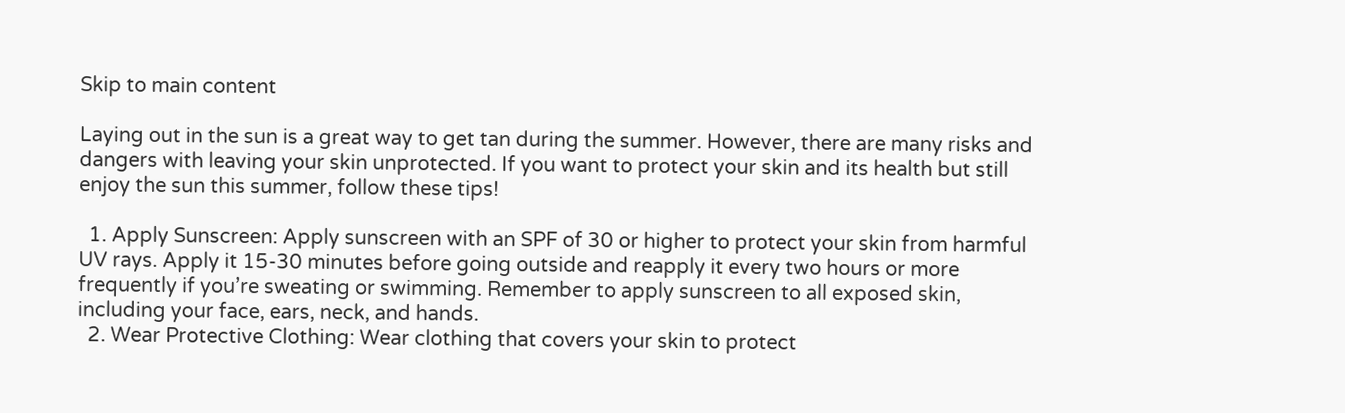Skip to main content

Laying out in the sun is a great way to get tan during the summer. However, there are many risks and dangers with leaving your skin unprotected. If you want to protect your skin and its health but still enjoy the sun this summer, follow these tips!

  1. Apply Sunscreen: Apply sunscreen with an SPF of 30 or higher to protect your skin from harmful UV rays. Apply it 15-30 minutes before going outside and reapply it every two hours or more frequently if you’re sweating or swimming. Remember to apply sunscreen to all exposed skin, including your face, ears, neck, and hands.
  2. Wear Protective Clothing: Wear clothing that covers your skin to protect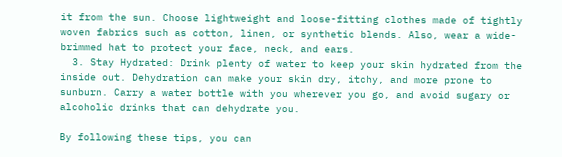it from the sun. Choose lightweight and loose-fitting clothes made of tightly woven fabrics such as cotton, linen, or synthetic blends. Also, wear a wide-brimmed hat to protect your face, neck, and ears.
  3. Stay Hydrated: Drink plenty of water to keep your skin hydrated from the inside out. Dehydration can make your skin dry, itchy, and more prone to sunburn. Carry a water bottle with you wherever you go, and avoid sugary or alcoholic drinks that can dehydrate you.

By following these tips, you can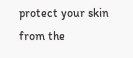protect your skin from the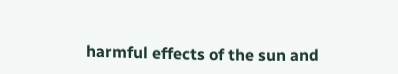harmful effects of the sun and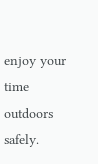enjoy your time outdoors safely.